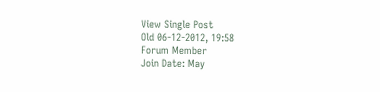View Single Post
Old 06-12-2012, 19:58
Forum Member
Join Date: May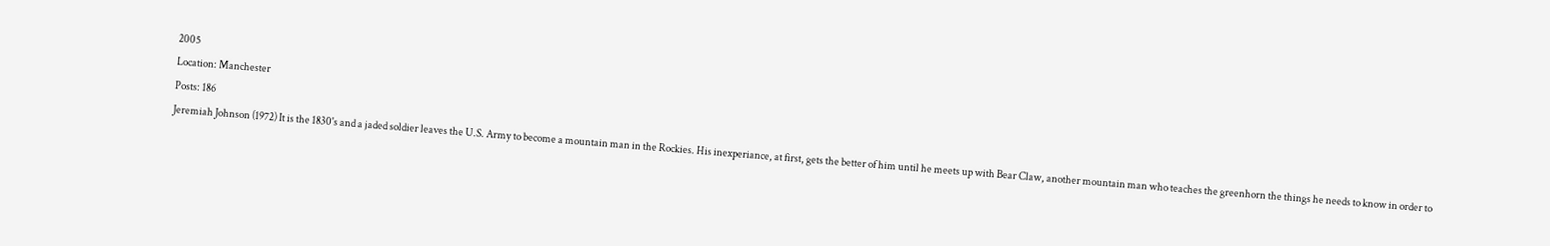2005
Location: Manchester
Posts: 186
Jeremiah Johnson (1972) It is the 1830's and a jaded soldier leaves the U.S. Army to become a mountain man in the Rockies. His inexperiance, at first, gets the better of him until he meets up with Bear Claw, another mountain man who teaches the greenhorn the things he needs to know in order to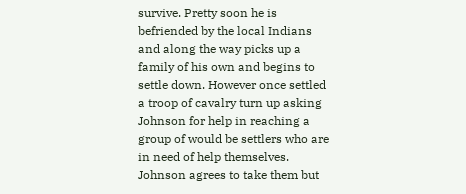survive. Pretty soon he is befriended by the local Indians and along the way picks up a family of his own and begins to settle down. However once settled a troop of cavalry turn up asking Johnson for help in reaching a group of would be settlers who are in need of help themselves. Johnson agrees to take them but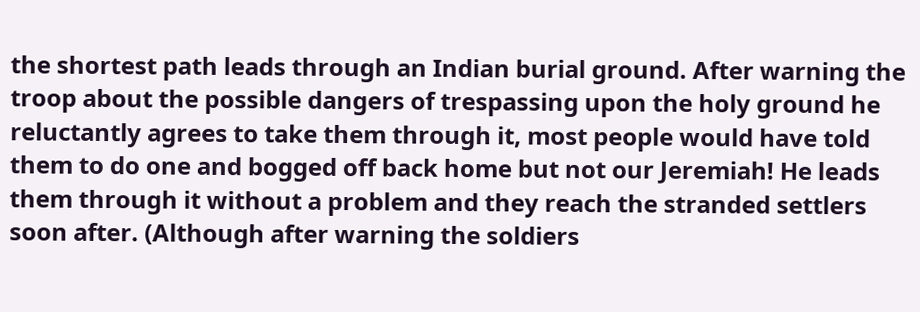the shortest path leads through an Indian burial ground. After warning the troop about the possible dangers of trespassing upon the holy ground he reluctantly agrees to take them through it, most people would have told them to do one and bogged off back home but not our Jeremiah! He leads them through it without a problem and they reach the stranded settlers soon after. (Although after warning the soldiers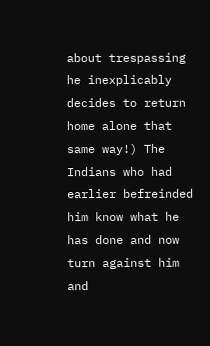about trespassing he inexplicably decides to return home alone that same way!) The Indians who had earlier befreinded him know what he has done and now turn against him and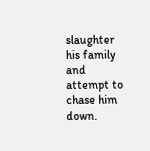slaughter his family and attempt to chase him down.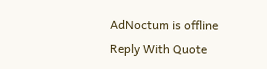AdNoctum is offline   Reply With Quote